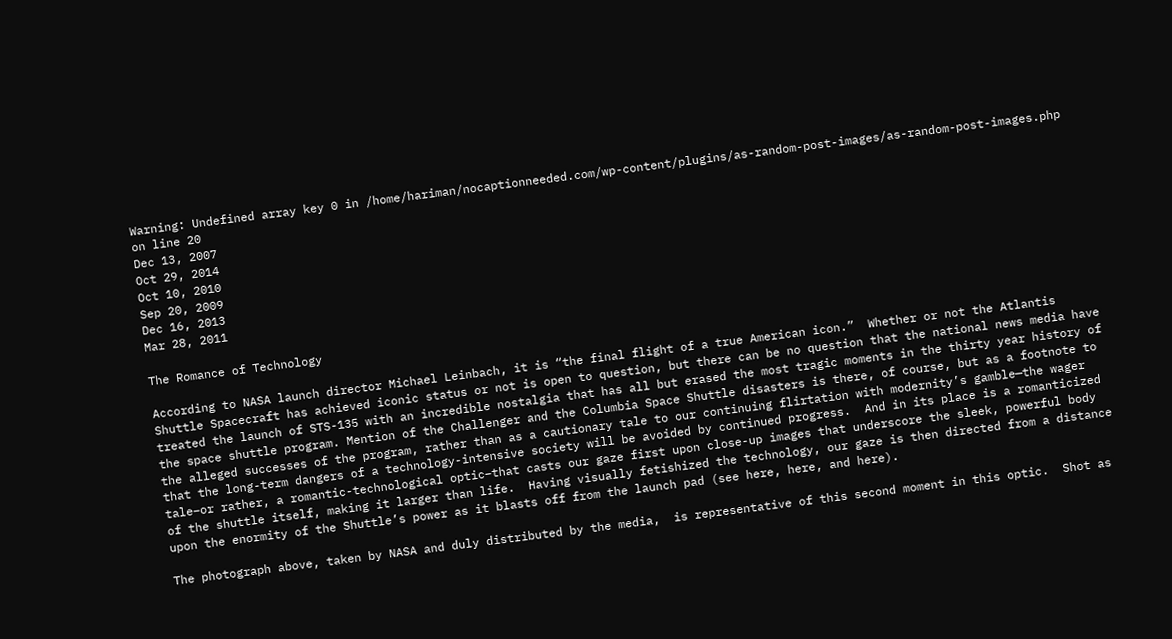Warning: Undefined array key 0 in /home/hariman/nocaptionneeded.com/wp-content/plugins/as-random-post-images/as-random-post-images.php on line 20
Dec 13, 2007
Oct 29, 2014
Oct 10, 2010
Sep 20, 2009
Dec 16, 2013
Mar 28, 2011

The Romance of Technology

According to NASA launch director Michael Leinbach, it is “the final flight of a true American icon.”  Whether or not the Atlantis Shuttle Spacecraft has achieved iconic status or not is open to question, but there can be no question that the national news media have treated the launch of STS-135 with an incredible nostalgia that has all but erased the most tragic moments in the thirty year history of the space shuttle program. Mention of the Challenger and the Columbia Space Shuttle disasters is there, of course, but as a footnote to the alleged successes of the program, rather than as a cautionary tale to our continuing flirtation with modernity’s gamble—the wager that the long-term dangers of a technology-intensive society will be avoided by continued progress.  And in its place is a romanticized tale–or rather, a romantic-technological optic–that casts our gaze first upon close-up images that underscore the sleek, powerful body of the shuttle itself, making it larger than life.  Having visually fetishized the technology, our gaze is then directed from a distance upon the enormity of the Shuttle’s power as it blasts off from the launch pad (see here, here, and here).

The photograph above, taken by NASA and duly distributed by the media,  is representative of this second moment in this optic.  Shot as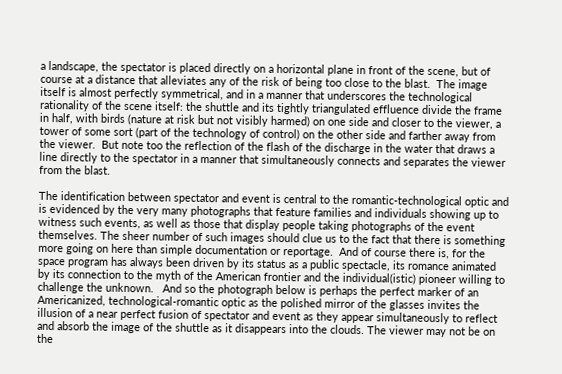a landscape, the spectator is placed directly on a horizontal plane in front of the scene, but of course at a distance that alleviates any of the risk of being too close to the blast.  The image itself is almost perfectly symmetrical, and in a manner that underscores the technological rationality of the scene itself: the shuttle and its tightly triangulated effluence divide the frame in half, with birds (nature at risk but not visibly harmed) on one side and closer to the viewer, a tower of some sort (part of the technology of control) on the other side and farther away from the viewer.  But note too the reflection of the flash of the discharge in the water that draws a line directly to the spectator in a manner that simultaneously connects and separates the viewer from the blast.

The identification between spectator and event is central to the romantic-technological optic and is evidenced by the very many photographs that feature families and individuals showing up to witness such events, as well as those that display people taking photographs of the event themselves. The sheer number of such images should clue us to the fact that there is something more going on here than simple documentation or reportage.  And of course there is, for the space program has always been driven by its status as a public spectacle, its romance animated by its connection to the myth of the American frontier and the individual(istic) pioneer willing to challenge the unknown.   And so the photograph below is perhaps the perfect marker of an Americanized, technological-romantic optic as the polished mirror of the glasses invites the illusion of a near perfect fusion of spectator and event as they appear simultaneously to reflect and absorb the image of the shuttle as it disappears into the clouds. The viewer may not be on the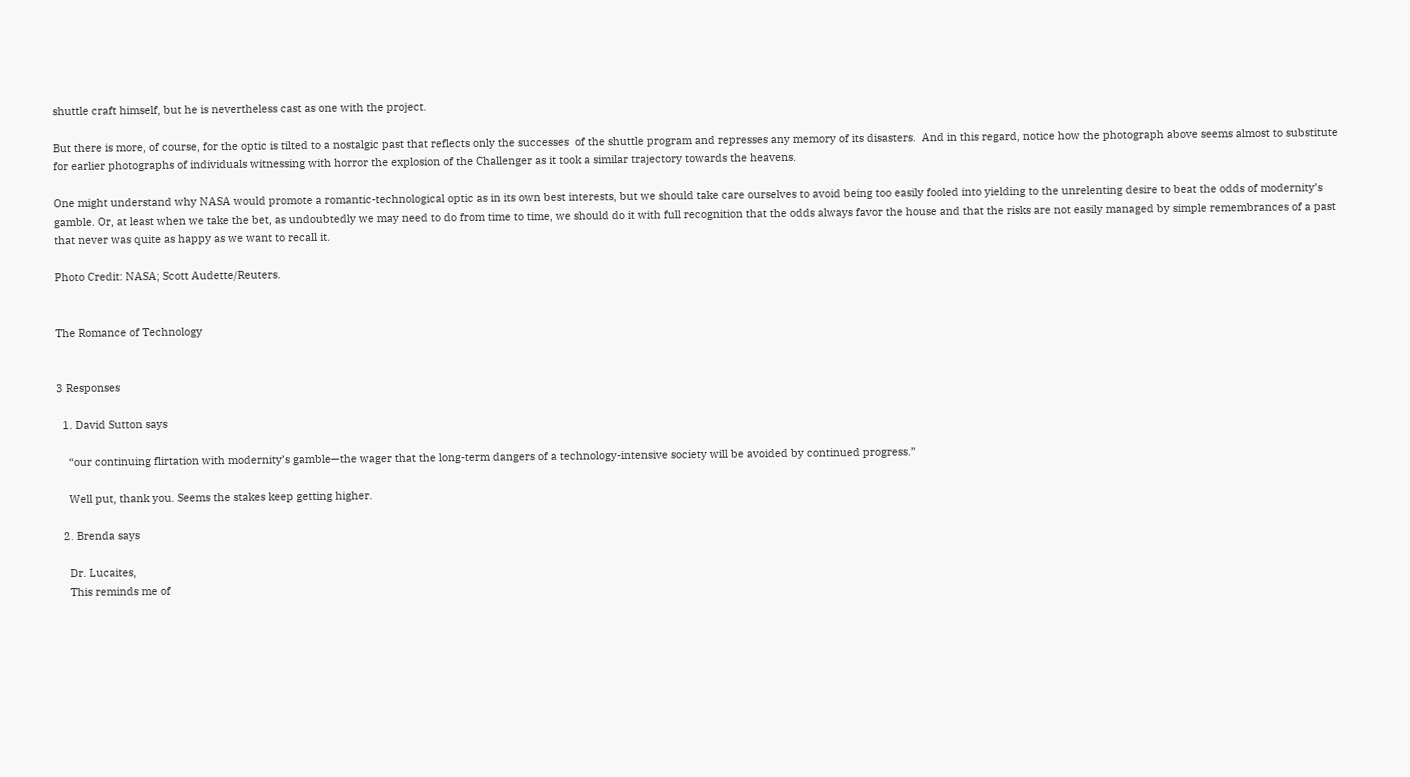shuttle craft himself, but he is nevertheless cast as one with the project.

But there is more, of course, for the optic is tilted to a nostalgic past that reflects only the successes  of the shuttle program and represses any memory of its disasters.  And in this regard, notice how the photograph above seems almost to substitute for earlier photographs of individuals witnessing with horror the explosion of the Challenger as it took a similar trajectory towards the heavens.

One might understand why NASA would promote a romantic-technological optic as in its own best interests, but we should take care ourselves to avoid being too easily fooled into yielding to the unrelenting desire to beat the odds of modernity’s gamble. Or, at least when we take the bet, as undoubtedly we may need to do from time to time, we should do it with full recognition that the odds always favor the house and that the risks are not easily managed by simple remembrances of a past that never was quite as happy as we want to recall it.

Photo Credit: NASA; Scott Audette/Reuters.


The Romance of Technology


3 Responses

  1. David Sutton says

    “our continuing flirtation with modernity’s gamble—the wager that the long-term dangers of a technology-intensive society will be avoided by continued progress.”

    Well put, thank you. Seems the stakes keep getting higher.

  2. Brenda says

    Dr. Lucaites,
    This reminds me of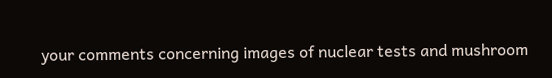your comments concerning images of nuclear tests and mushroom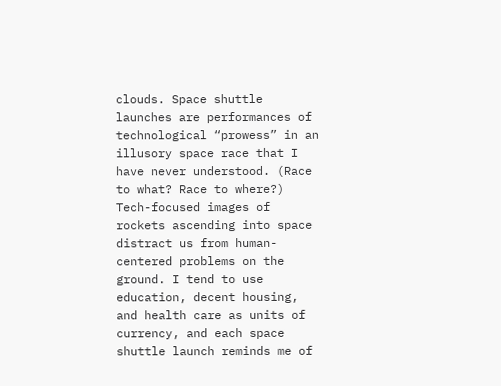clouds. Space shuttle launches are performances of technological “prowess” in an illusory space race that I have never understood. (Race to what? Race to where?) Tech-focused images of rockets ascending into space distract us from human-centered problems on the ground. I tend to use education, decent housing, and health care as units of currency, and each space shuttle launch reminds me of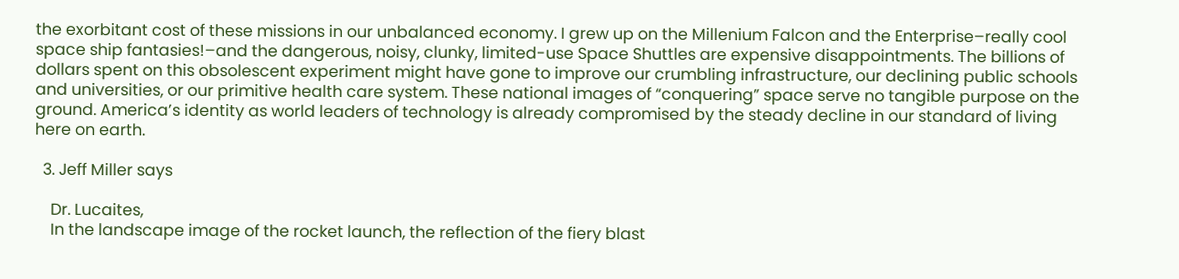the exorbitant cost of these missions in our unbalanced economy. I grew up on the Millenium Falcon and the Enterprise–really cool space ship fantasies!–and the dangerous, noisy, clunky, limited-use Space Shuttles are expensive disappointments. The billions of dollars spent on this obsolescent experiment might have gone to improve our crumbling infrastructure, our declining public schools and universities, or our primitive health care system. These national images of “conquering” space serve no tangible purpose on the ground. America’s identity as world leaders of technology is already compromised by the steady decline in our standard of living here on earth.

  3. Jeff Miller says

    Dr. Lucaites,
    In the landscape image of the rocket launch, the reflection of the fiery blast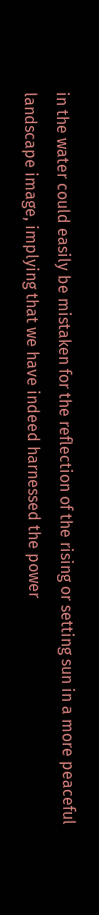in the water could easily be mistaken for the reflection of the rising or setting sun in a more peaceful landscape image, implying that we have indeed harnessed the power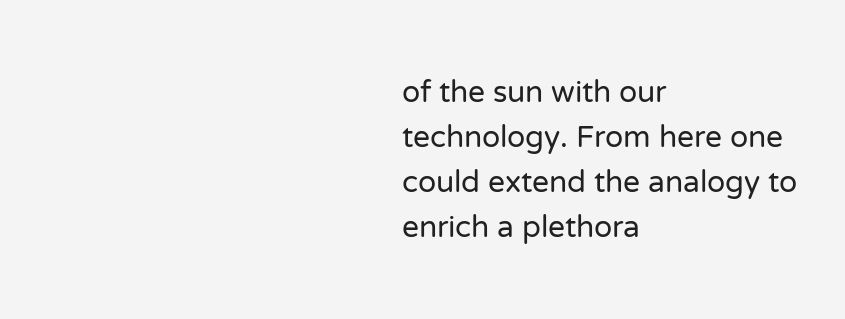of the sun with our technology. From here one could extend the analogy to enrich a plethora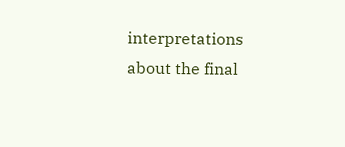interpretations about the final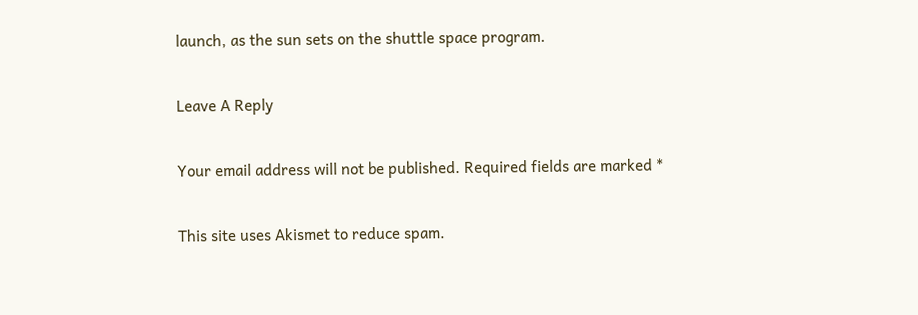launch, as the sun sets on the shuttle space program.

Leave A Reply

Your email address will not be published. Required fields are marked *

This site uses Akismet to reduce spam.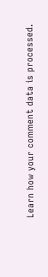Learn how your comment data is processed.